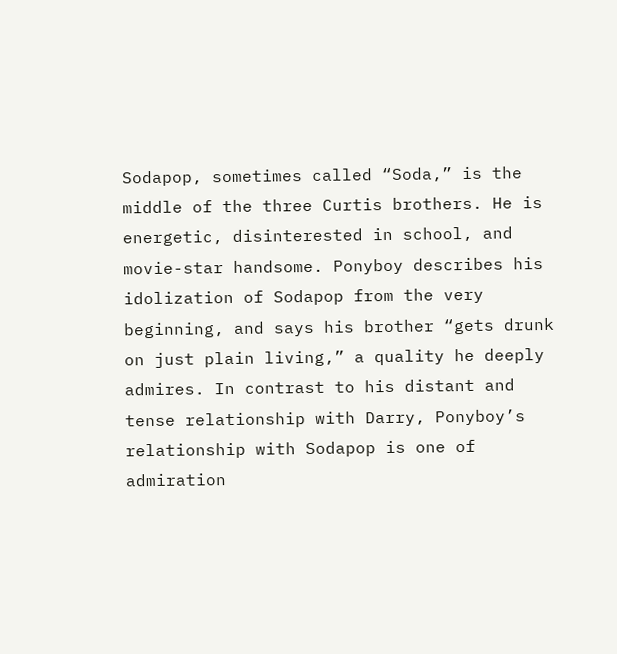Sodapop, sometimes called “Soda,” is the middle of the three Curtis brothers. He is energetic, disinterested in school, and movie-star handsome. Ponyboy describes his idolization of Sodapop from the very beginning, and says his brother “gets drunk on just plain living,” a quality he deeply admires. In contrast to his distant and tense relationship with Darry, Ponyboy’s relationship with Sodapop is one of admiration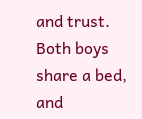and trust. Both boys share a bed, and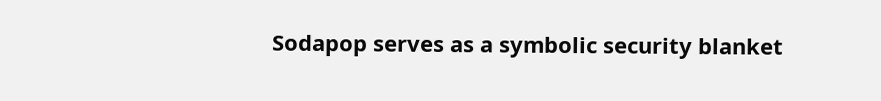Sodapop serves as a symbolic security blanket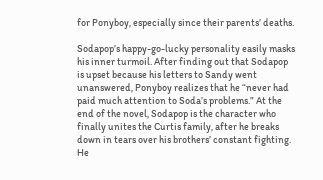for Ponyboy, especially since their parents’ deaths.

Sodapop’s happy-go-lucky personality easily masks his inner turmoil. After finding out that Sodapop is upset because his letters to Sandy went unanswered, Ponyboy realizes that he “never had paid much attention to Soda’s problems.” At the end of the novel, Sodapop is the character who finally unites the Curtis family, after he breaks down in tears over his brothers’ constant fighting. He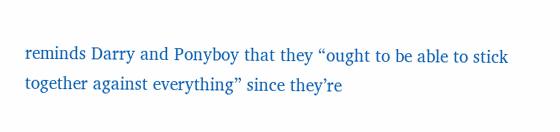reminds Darry and Ponyboy that they “ought to be able to stick together against everything” since they’re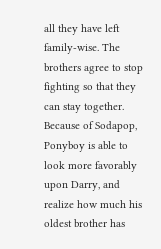all they have left family-wise. The brothers agree to stop fighting so that they can stay together. Because of Sodapop, Ponyboy is able to look more favorably upon Darry, and realize how much his oldest brother has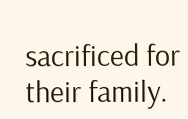sacrificed for their family.